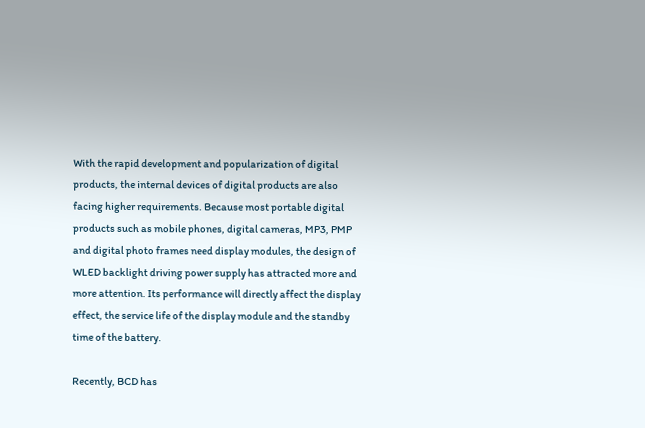With the rapid development and popularization of digital products, the internal devices of digital products are also facing higher requirements. Because most portable digital products such as mobile phones, digital cameras, MP3, PMP and digital photo frames need display modules, the design of WLED backlight driving power supply has attracted more and more attention. Its performance will directly affect the display effect, the service life of the display module and the standby time of the battery.

Recently, BCD has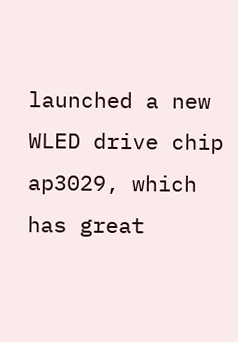launched a new WLED drive chip ap3029, which has great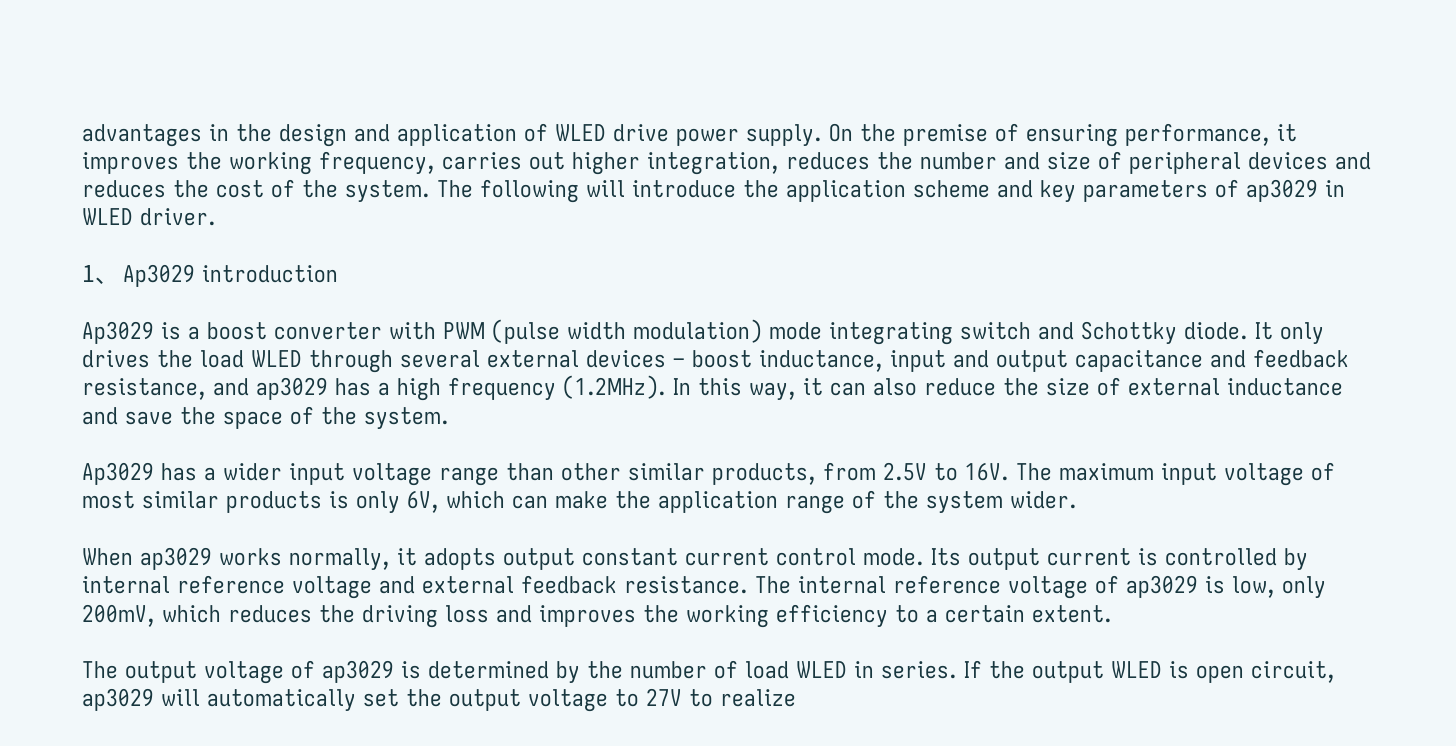advantages in the design and application of WLED drive power supply. On the premise of ensuring performance, it improves the working frequency, carries out higher integration, reduces the number and size of peripheral devices and reduces the cost of the system. The following will introduce the application scheme and key parameters of ap3029 in WLED driver.

1、 Ap3029 introduction

Ap3029 is a boost converter with PWM (pulse width modulation) mode integrating switch and Schottky diode. It only drives the load WLED through several external devices – boost inductance, input and output capacitance and feedback resistance, and ap3029 has a high frequency (1.2MHz). In this way, it can also reduce the size of external inductance and save the space of the system.

Ap3029 has a wider input voltage range than other similar products, from 2.5V to 16V. The maximum input voltage of most similar products is only 6V, which can make the application range of the system wider.

When ap3029 works normally, it adopts output constant current control mode. Its output current is controlled by internal reference voltage and external feedback resistance. The internal reference voltage of ap3029 is low, only 200mV, which reduces the driving loss and improves the working efficiency to a certain extent.

The output voltage of ap3029 is determined by the number of load WLED in series. If the output WLED is open circuit, ap3029 will automatically set the output voltage to 27V to realize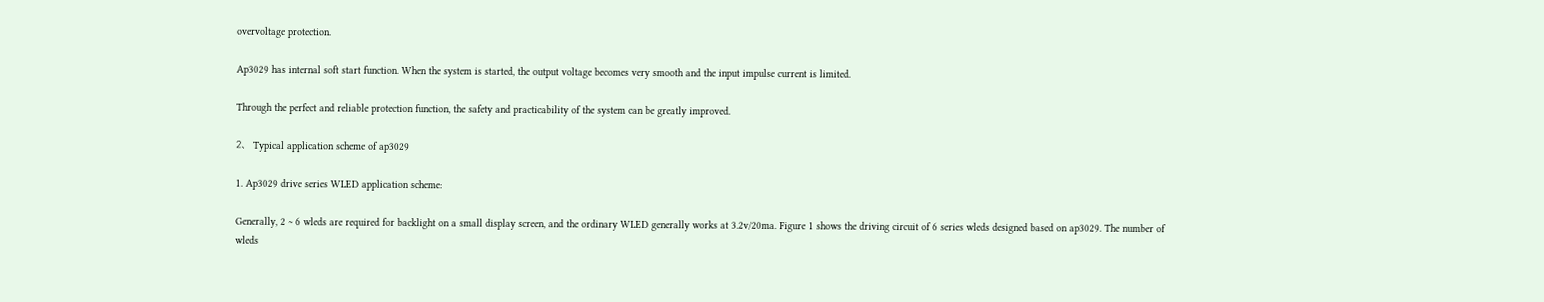overvoltage protection.

Ap3029 has internal soft start function. When the system is started, the output voltage becomes very smooth and the input impulse current is limited.

Through the perfect and reliable protection function, the safety and practicability of the system can be greatly improved.

2、 Typical application scheme of ap3029

1. Ap3029 drive series WLED application scheme:

Generally, 2 ~ 6 wleds are required for backlight on a small display screen, and the ordinary WLED generally works at 3.2v/20ma. Figure 1 shows the driving circuit of 6 series wleds designed based on ap3029. The number of wleds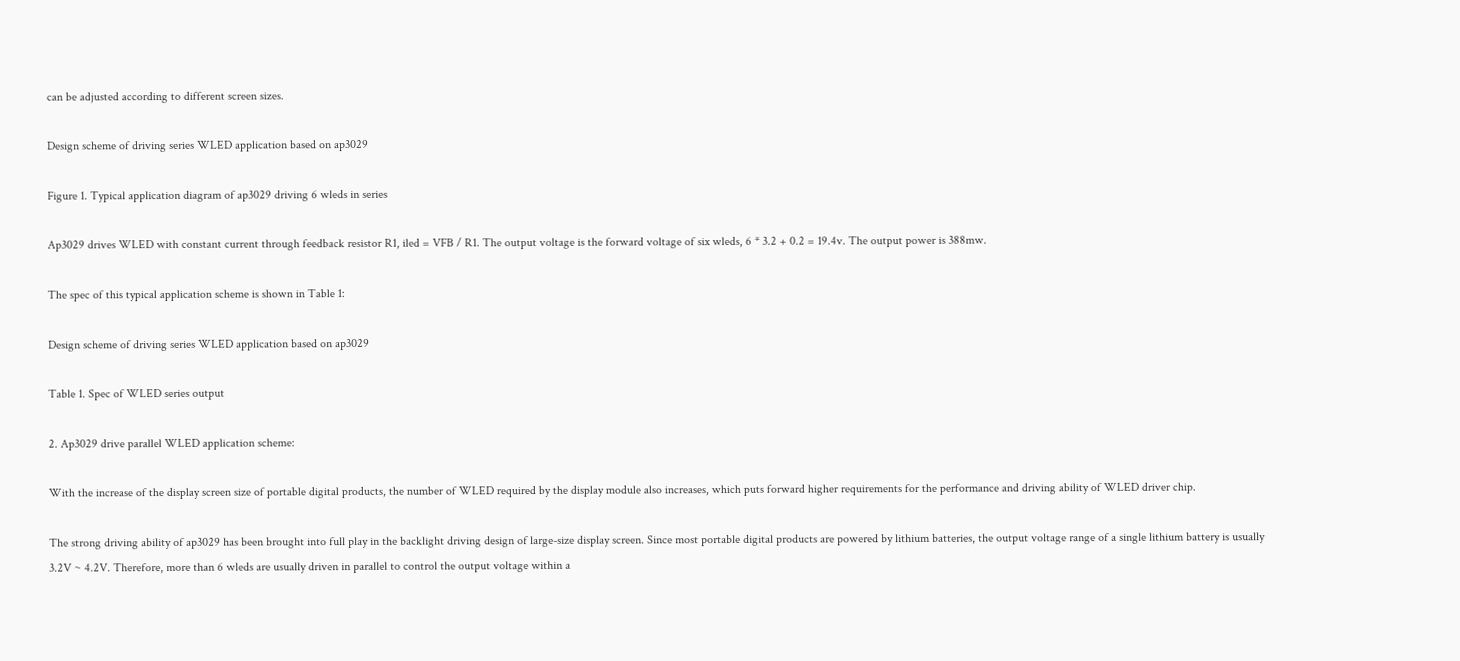can be adjusted according to different screen sizes.

Design scheme of driving series WLED application based on ap3029

Figure 1. Typical application diagram of ap3029 driving 6 wleds in series

Ap3029 drives WLED with constant current through feedback resistor R1, iled = VFB / R1. The output voltage is the forward voltage of six wleds, 6 * 3.2 + 0.2 = 19.4v. The output power is 388mw.

The spec of this typical application scheme is shown in Table 1:

Design scheme of driving series WLED application based on ap3029

Table 1. Spec of WLED series output

2. Ap3029 drive parallel WLED application scheme:

With the increase of the display screen size of portable digital products, the number of WLED required by the display module also increases, which puts forward higher requirements for the performance and driving ability of WLED driver chip.

The strong driving ability of ap3029 has been brought into full play in the backlight driving design of large-size display screen. Since most portable digital products are powered by lithium batteries, the output voltage range of a single lithium battery is usually 3.2V ~ 4.2V. Therefore, more than 6 wleds are usually driven in parallel to control the output voltage within a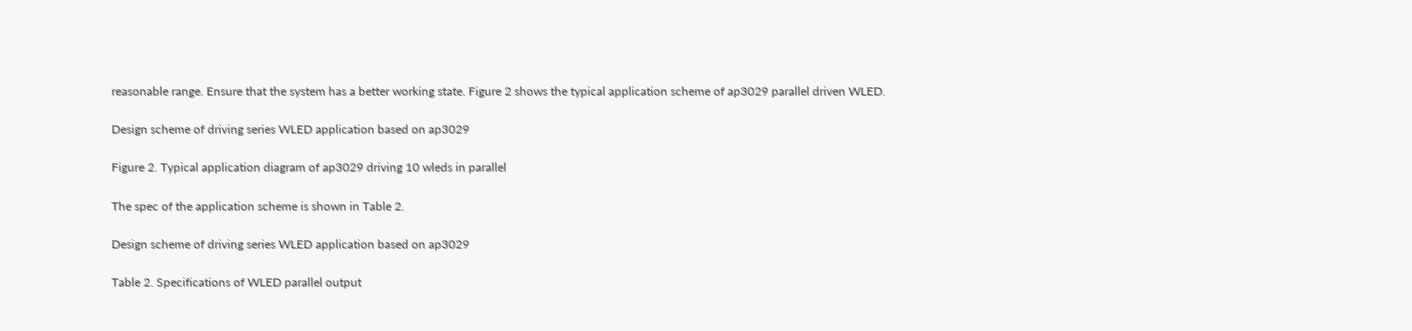reasonable range. Ensure that the system has a better working state. Figure 2 shows the typical application scheme of ap3029 parallel driven WLED.

Design scheme of driving series WLED application based on ap3029

Figure 2. Typical application diagram of ap3029 driving 10 wleds in parallel

The spec of the application scheme is shown in Table 2.

Design scheme of driving series WLED application based on ap3029

Table 2. Specifications of WLED parallel output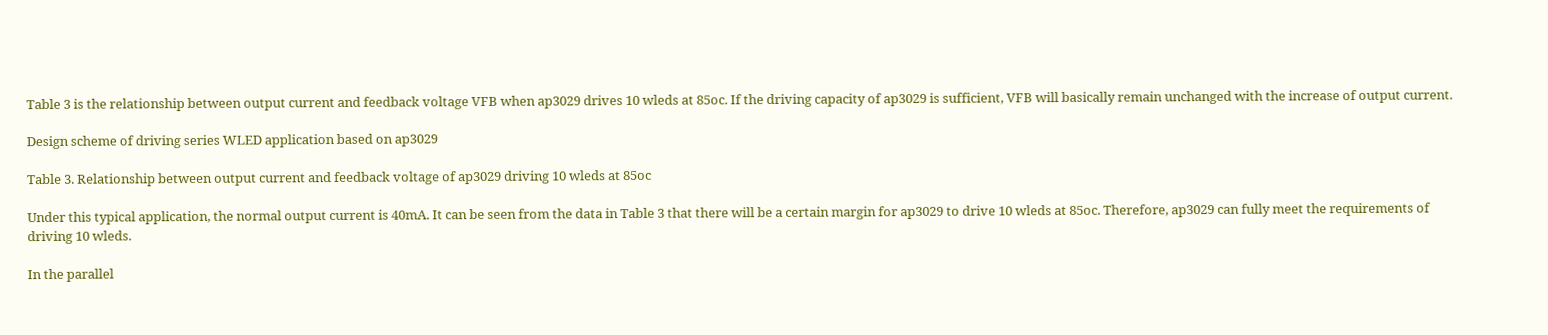Table 3 is the relationship between output current and feedback voltage VFB when ap3029 drives 10 wleds at 85oc. If the driving capacity of ap3029 is sufficient, VFB will basically remain unchanged with the increase of output current.

Design scheme of driving series WLED application based on ap3029

Table 3. Relationship between output current and feedback voltage of ap3029 driving 10 wleds at 85oc

Under this typical application, the normal output current is 40mA. It can be seen from the data in Table 3 that there will be a certain margin for ap3029 to drive 10 wleds at 85oc. Therefore, ap3029 can fully meet the requirements of driving 10 wleds.

In the parallel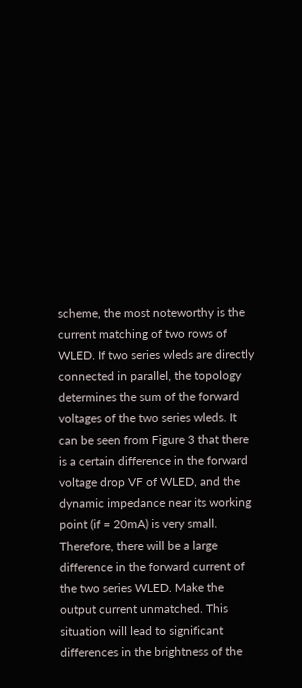scheme, the most noteworthy is the current matching of two rows of WLED. If two series wleds are directly connected in parallel, the topology determines the sum of the forward voltages of the two series wleds. It can be seen from Figure 3 that there is a certain difference in the forward voltage drop VF of WLED, and the dynamic impedance near its working point (if = 20mA) is very small. Therefore, there will be a large difference in the forward current of the two series WLED. Make the output current unmatched. This situation will lead to significant differences in the brightness of the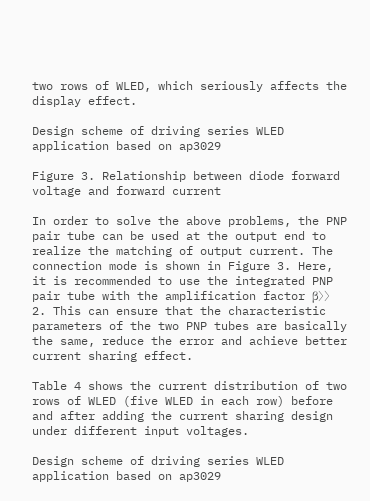two rows of WLED, which seriously affects the display effect.

Design scheme of driving series WLED application based on ap3029

Figure 3. Relationship between diode forward voltage and forward current

In order to solve the above problems, the PNP pair tube can be used at the output end to realize the matching of output current. The connection mode is shown in Figure 3. Here, it is recommended to use the integrated PNP pair tube with the amplification factor β〉〉 2. This can ensure that the characteristic parameters of the two PNP tubes are basically the same, reduce the error and achieve better current sharing effect.

Table 4 shows the current distribution of two rows of WLED (five WLED in each row) before and after adding the current sharing design under different input voltages.

Design scheme of driving series WLED application based on ap3029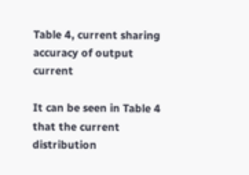Table 4, current sharing accuracy of output current

It can be seen in Table 4 that the current distribution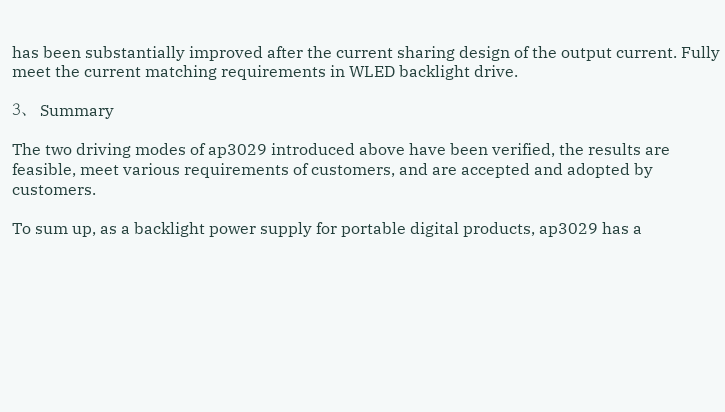has been substantially improved after the current sharing design of the output current. Fully meet the current matching requirements in WLED backlight drive.

3、 Summary

The two driving modes of ap3029 introduced above have been verified, the results are feasible, meet various requirements of customers, and are accepted and adopted by customers.

To sum up, as a backlight power supply for portable digital products, ap3029 has a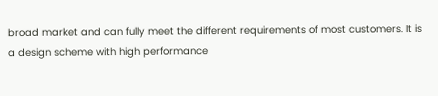broad market and can fully meet the different requirements of most customers. It is a design scheme with high performance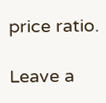price ratio.

Leave a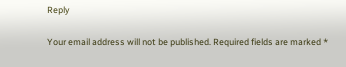Reply

Your email address will not be published. Required fields are marked *